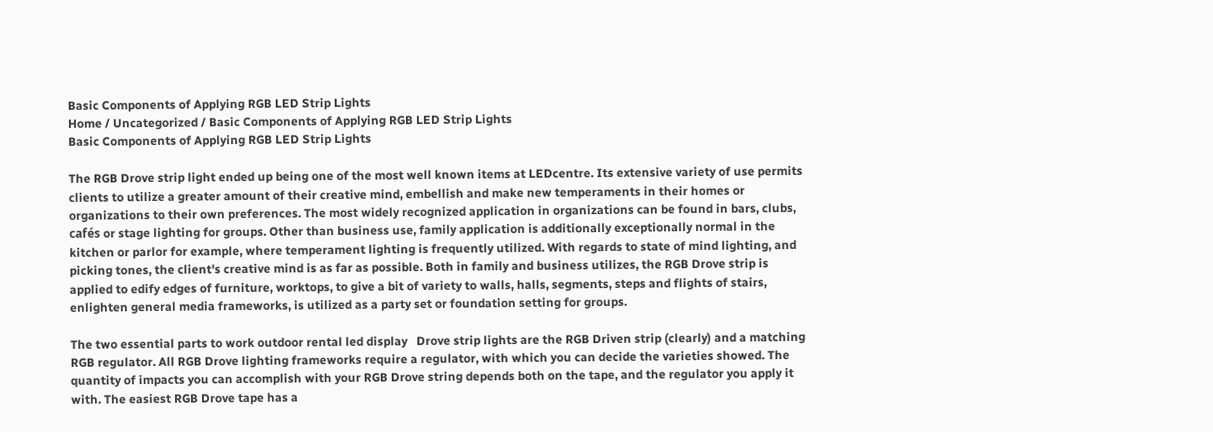Basic Components of Applying RGB LED Strip Lights
Home / Uncategorized / Basic Components of Applying RGB LED Strip Lights
Basic Components of Applying RGB LED Strip Lights

The RGB Drove strip light ended up being one of the most well known items at LEDcentre. Its extensive variety of use permits clients to utilize a greater amount of their creative mind, embellish and make new temperaments in their homes or organizations to their own preferences. The most widely recognized application in organizations can be found in bars, clubs, cafés or stage lighting for groups. Other than business use, family application is additionally exceptionally normal in the kitchen or parlor for example, where temperament lighting is frequently utilized. With regards to state of mind lighting, and picking tones, the client's creative mind is as far as possible. Both in family and business utilizes, the RGB Drove strip is applied to edify edges of furniture, worktops, to give a bit of variety to walls, halls, segments, steps and flights of stairs, enlighten general media frameworks, is utilized as a party set or foundation setting for groups.

The two essential parts to work outdoor rental led display   Drove strip lights are the RGB Driven strip (clearly) and a matching RGB regulator. All RGB Drove lighting frameworks require a regulator, with which you can decide the varieties showed. The quantity of impacts you can accomplish with your RGB Drove string depends both on the tape, and the regulator you apply it with. The easiest RGB Drove tape has a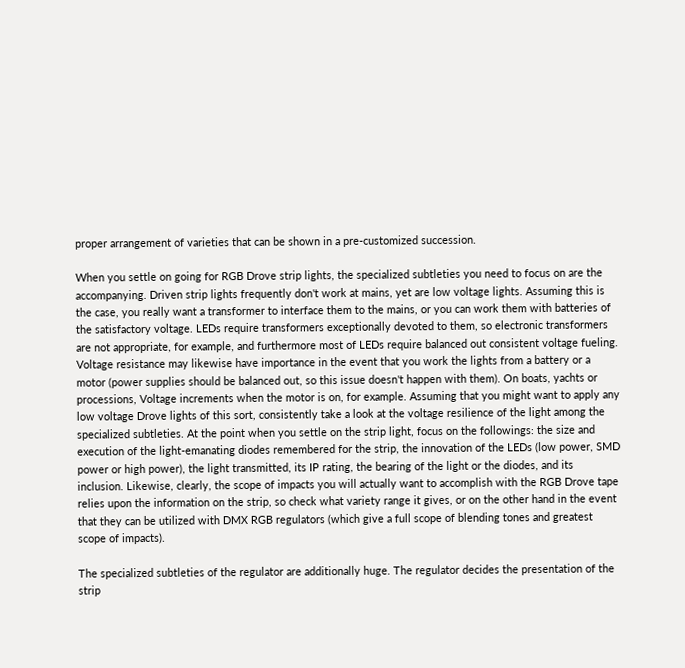proper arrangement of varieties that can be shown in a pre-customized succession.

When you settle on going for RGB Drove strip lights, the specialized subtleties you need to focus on are the accompanying. Driven strip lights frequently don't work at mains, yet are low voltage lights. Assuming this is the case, you really want a transformer to interface them to the mains, or you can work them with batteries of the satisfactory voltage. LEDs require transformers exceptionally devoted to them, so electronic transformers are not appropriate, for example, and furthermore most of LEDs require balanced out consistent voltage fueling. Voltage resistance may likewise have importance in the event that you work the lights from a battery or a motor (power supplies should be balanced out, so this issue doesn't happen with them). On boats, yachts or processions, Voltage increments when the motor is on, for example. Assuming that you might want to apply any low voltage Drove lights of this sort, consistently take a look at the voltage resilience of the light among the specialized subtleties. At the point when you settle on the strip light, focus on the followings: the size and execution of the light-emanating diodes remembered for the strip, the innovation of the LEDs (low power, SMD power or high power), the light transmitted, its IP rating, the bearing of the light or the diodes, and its inclusion. Likewise, clearly, the scope of impacts you will actually want to accomplish with the RGB Drove tape relies upon the information on the strip, so check what variety range it gives, or on the other hand in the event that they can be utilized with DMX RGB regulators (which give a full scope of blending tones and greatest scope of impacts).

The specialized subtleties of the regulator are additionally huge. The regulator decides the presentation of the strip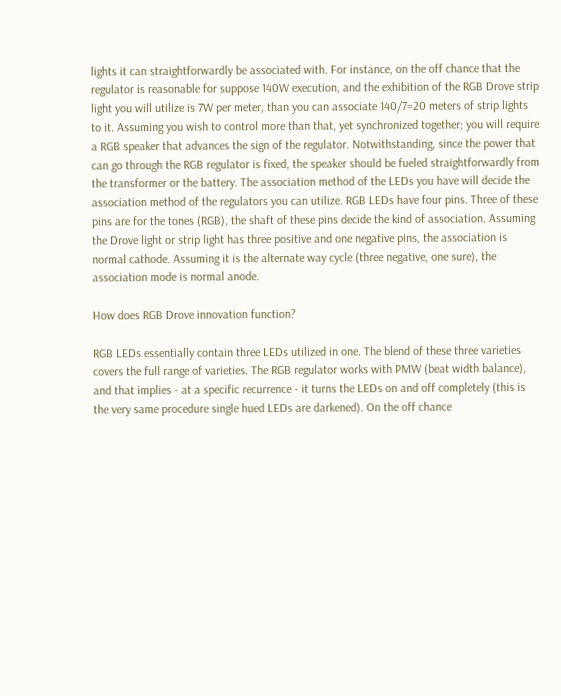lights it can straightforwardly be associated with. For instance, on the off chance that the regulator is reasonable for suppose 140W execution, and the exhibition of the RGB Drove strip light you will utilize is 7W per meter, than you can associate 140/7=20 meters of strip lights to it. Assuming you wish to control more than that, yet synchronized together; you will require a RGB speaker that advances the sign of the regulator. Notwithstanding, since the power that can go through the RGB regulator is fixed, the speaker should be fueled straightforwardly from the transformer or the battery. The association method of the LEDs you have will decide the association method of the regulators you can utilize. RGB LEDs have four pins. Three of these pins are for the tones (RGB), the shaft of these pins decide the kind of association. Assuming the Drove light or strip light has three positive and one negative pins, the association is normal cathode. Assuming it is the alternate way cycle (three negative, one sure), the association mode is normal anode.

How does RGB Drove innovation function?

RGB LEDs essentially contain three LEDs utilized in one. The blend of these three varieties covers the full range of varieties. The RGB regulator works with PMW (beat width balance), and that implies - at a specific recurrence - it turns the LEDs on and off completely (this is the very same procedure single hued LEDs are darkened). On the off chance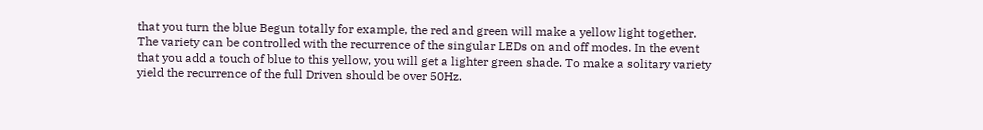that you turn the blue Begun totally for example, the red and green will make a yellow light together. The variety can be controlled with the recurrence of the singular LEDs on and off modes. In the event that you add a touch of blue to this yellow, you will get a lighter green shade. To make a solitary variety yield the recurrence of the full Driven should be over 50Hz.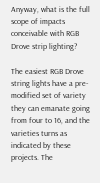Anyway, what is the full scope of impacts conceivable with RGB Drove strip lighting?

The easiest RGB Drove string lights have a pre-modified set of variety they can emanate going from four to 16, and the varieties turns as indicated by these projects. The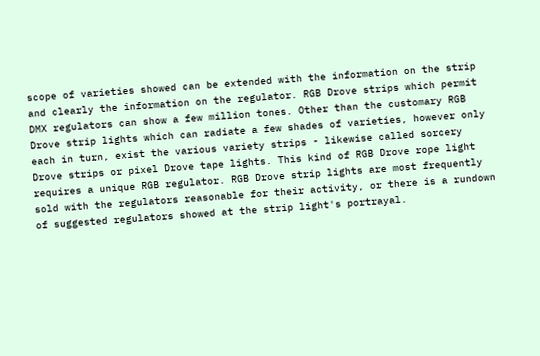scope of varieties showed can be extended with the information on the strip and clearly the information on the regulator. RGB Drove strips which permit DMX regulators can show a few million tones. Other than the customary RGB Drove strip lights which can radiate a few shades of varieties, however only each in turn, exist the various variety strips - likewise called sorcery Drove strips or pixel Drove tape lights. This kind of RGB Drove rope light requires a unique RGB regulator. RGB Drove strip lights are most frequently sold with the regulators reasonable for their activity, or there is a rundown of suggested regulators showed at the strip light's portrayal.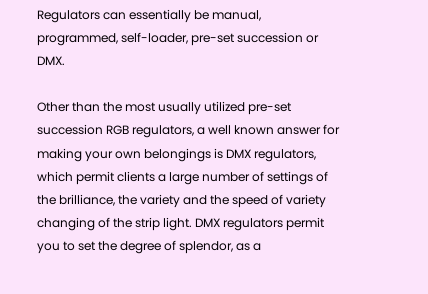Regulators can essentially be manual, programmed, self-loader, pre-set succession or DMX.

Other than the most usually utilized pre-set succession RGB regulators, a well known answer for making your own belongings is DMX regulators, which permit clients a large number of settings of the brilliance, the variety and the speed of variety changing of the strip light. DMX regulators permit you to set the degree of splendor, as a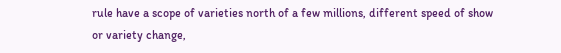rule have a scope of varieties north of a few millions, different speed of show or variety change,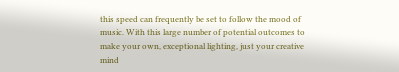this speed can frequently be set to follow the mood of music. With this large number of potential outcomes to make your own, exceptional lighting, just your creative mind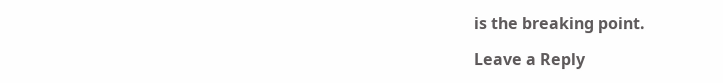is the breaking point.

Leave a Reply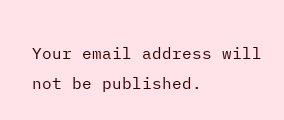Your email address will not be published.